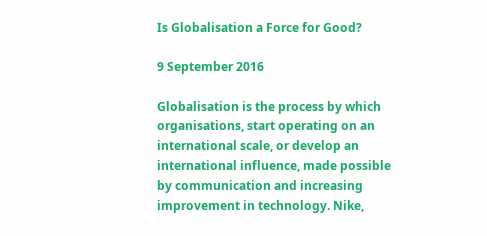Is Globalisation a Force for Good?

9 September 2016

Globalisation is the process by which organisations, start operating on an international scale, or develop an international influence, made possible by communication and increasing improvement in technology. Nike,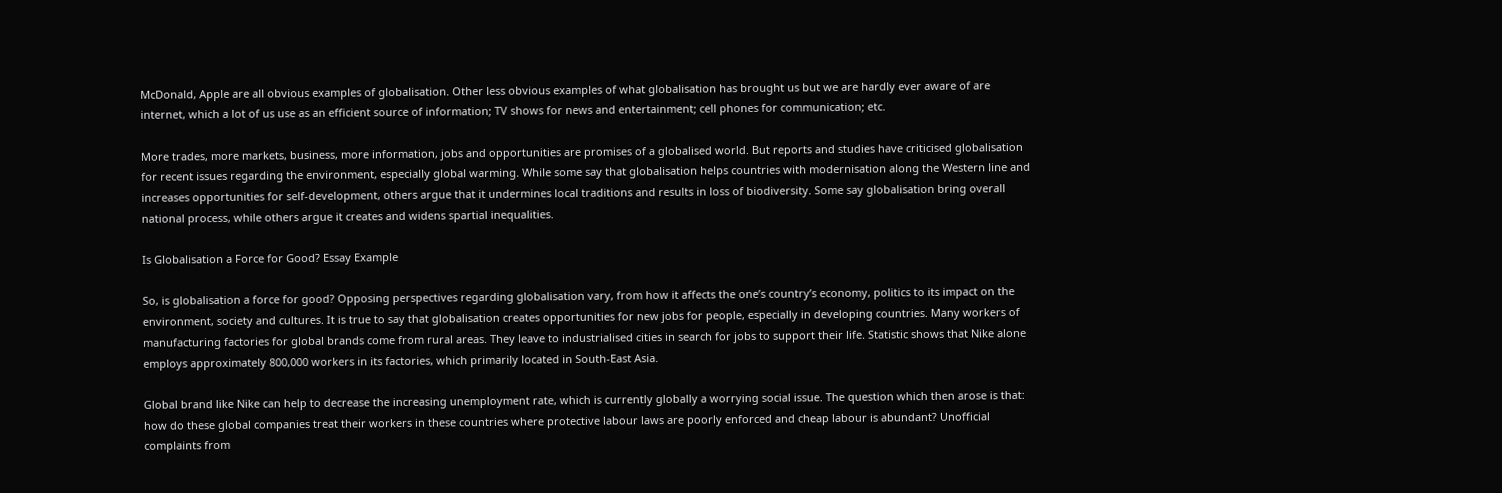McDonald, Apple are all obvious examples of globalisation. Other less obvious examples of what globalisation has brought us but we are hardly ever aware of are internet, which a lot of us use as an efficient source of information; TV shows for news and entertainment; cell phones for communication; etc.

More trades, more markets, business, more information, jobs and opportunities are promises of a globalised world. But reports and studies have criticised globalisation for recent issues regarding the environment, especially global warming. While some say that globalisation helps countries with modernisation along the Western line and increases opportunities for self-development, others argue that it undermines local traditions and results in loss of biodiversity. Some say globalisation bring overall national process, while others argue it creates and widens spartial inequalities.

Is Globalisation a Force for Good? Essay Example

So, is globalisation a force for good? Opposing perspectives regarding globalisation vary, from how it affects the one’s country’s economy, politics to its impact on the environment, society and cultures. It is true to say that globalisation creates opportunities for new jobs for people, especially in developing countries. Many workers of manufacturing factories for global brands come from rural areas. They leave to industrialised cities in search for jobs to support their life. Statistic shows that Nike alone employs approximately 800,000 workers in its factories, which primarily located in South-East Asia.

Global brand like Nike can help to decrease the increasing unemployment rate, which is currently globally a worrying social issue. The question which then arose is that: how do these global companies treat their workers in these countries where protective labour laws are poorly enforced and cheap labour is abundant? Unofficial complaints from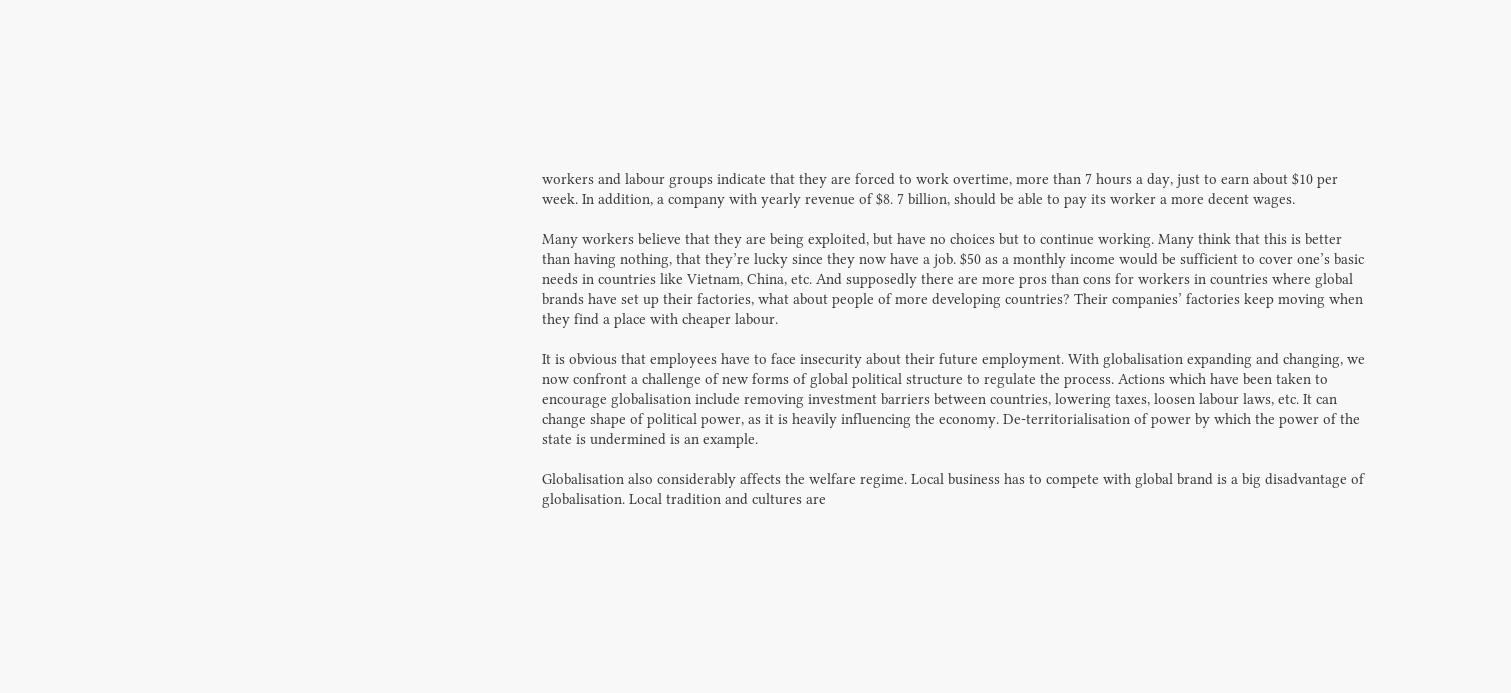workers and labour groups indicate that they are forced to work overtime, more than 7 hours a day, just to earn about $10 per week. In addition, a company with yearly revenue of $8. 7 billion, should be able to pay its worker a more decent wages.

Many workers believe that they are being exploited, but have no choices but to continue working. Many think that this is better than having nothing, that they’re lucky since they now have a job. $50 as a monthly income would be sufficient to cover one’s basic needs in countries like Vietnam, China, etc. And supposedly there are more pros than cons for workers in countries where global brands have set up their factories, what about people of more developing countries? Their companies’ factories keep moving when they find a place with cheaper labour.

It is obvious that employees have to face insecurity about their future employment. With globalisation expanding and changing, we now confront a challenge of new forms of global political structure to regulate the process. Actions which have been taken to encourage globalisation include removing investment barriers between countries, lowering taxes, loosen labour laws, etc. It can change shape of political power, as it is heavily influencing the economy. De-territorialisation of power by which the power of the state is undermined is an example.

Globalisation also considerably affects the welfare regime. Local business has to compete with global brand is a big disadvantage of globalisation. Local tradition and cultures are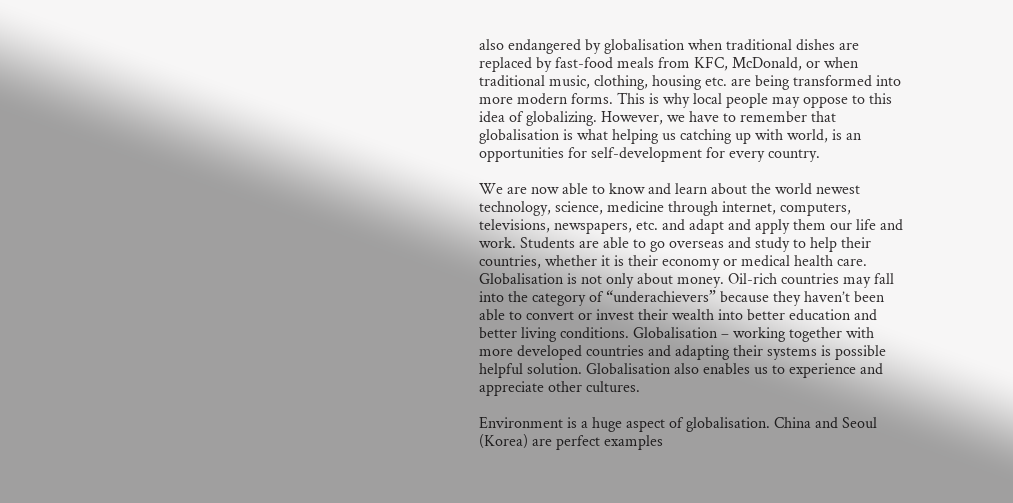also endangered by globalisation when traditional dishes are replaced by fast-food meals from KFC, McDonald, or when traditional music, clothing, housing etc. are being transformed into more modern forms. This is why local people may oppose to this idea of globalizing. However, we have to remember that globalisation is what helping us catching up with world, is an opportunities for self-development for every country.

We are now able to know and learn about the world newest technology, science, medicine through internet, computers, televisions, newspapers, etc. and adapt and apply them our life and work. Students are able to go overseas and study to help their countries, whether it is their economy or medical health care. Globalisation is not only about money. Oil-rich countries may fall into the category of “underachievers” because they haven’t been able to convert or invest their wealth into better education and better living conditions. Globalisation – working together with more developed countries and adapting their systems is possible helpful solution. Globalisation also enables us to experience and appreciate other cultures.

Environment is a huge aspect of globalisation. China and Seoul (Korea) are perfect examples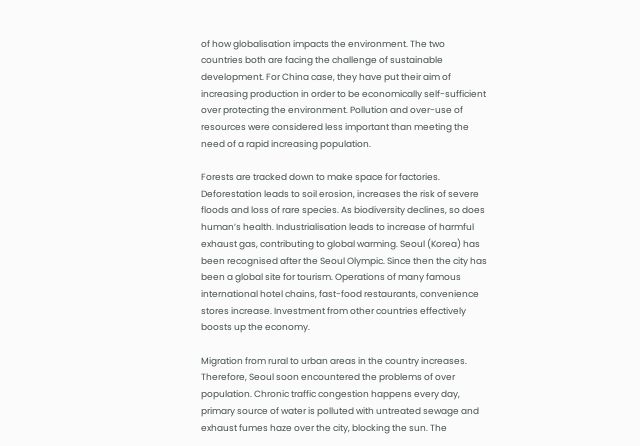of how globalisation impacts the environment. The two countries both are facing the challenge of sustainable development. For China case, they have put their aim of increasing production in order to be economically self-sufficient over protecting the environment. Pollution and over-use of resources were considered less important than meeting the need of a rapid increasing population.

Forests are tracked down to make space for factories. Deforestation leads to soil erosion, increases the risk of severe floods and loss of rare species. As biodiversity declines, so does human’s health. Industrialisation leads to increase of harmful exhaust gas, contributing to global warming. Seoul (Korea) has been recognised after the Seoul Olympic. Since then the city has been a global site for tourism. Operations of many famous international hotel chains, fast-food restaurants, convenience stores increase. Investment from other countries effectively boosts up the economy.

Migration from rural to urban areas in the country increases. Therefore, Seoul soon encountered the problems of over population. Chronic traffic congestion happens every day, primary source of water is polluted with untreated sewage and exhaust fumes haze over the city, blocking the sun. The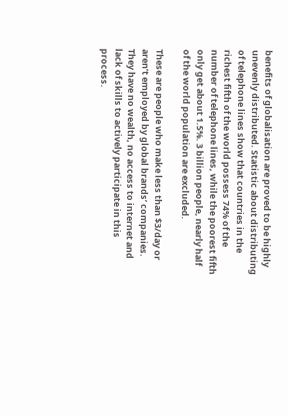benefits of globalisation are proved to be highly unevenly distributed. Statistic about distributing of telephone lines show that countries in the richest fifth of the world possess 74% of the number of telephone lines, while the poorest fifth only get about 1.5%. 3 billion people, nearly half of the world population are excluded.

These are people who make less than $3/day or aren’t employed by global brands’ companies. They have no wealth, no access to internet and lack of skills to actively participate in this process.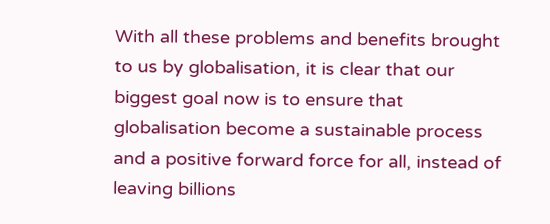With all these problems and benefits brought to us by globalisation, it is clear that our biggest goal now is to ensure that globalisation become a sustainable process and a positive forward force for all, instead of leaving billions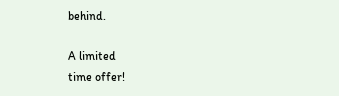behind.

A limited
time offer!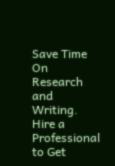Save Time On Research and Writing. Hire a Professional to Get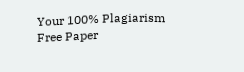Your 100% Plagiarism Free Paper